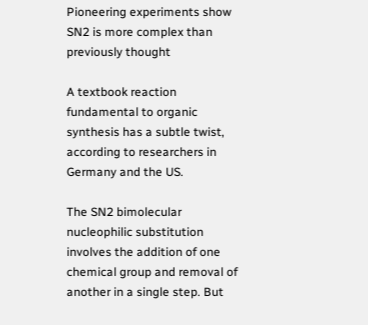Pioneering experiments show SN2 is more complex than previously thought

A textbook reaction fundamental to organic synthesis has a subtle twist, according to researchers in Germany and the US.

The SN2 bimolecular nucleophilic substitution involves the addition of one chemical group and removal of another in a single step. But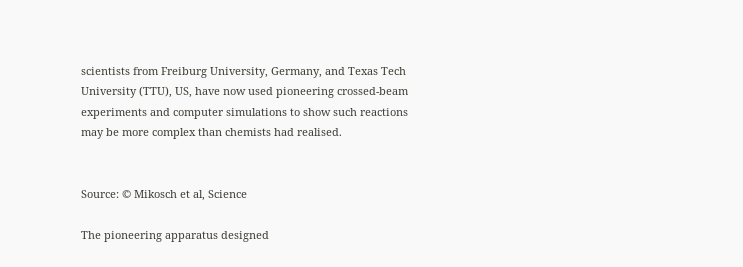scientists from Freiburg University, Germany, and Texas Tech University (TTU), US, have now used pioneering crossed-beam experiments and computer simulations to show such reactions may be more complex than chemists had realised.


Source: © Mikosch et al, Science

The pioneering apparatus designed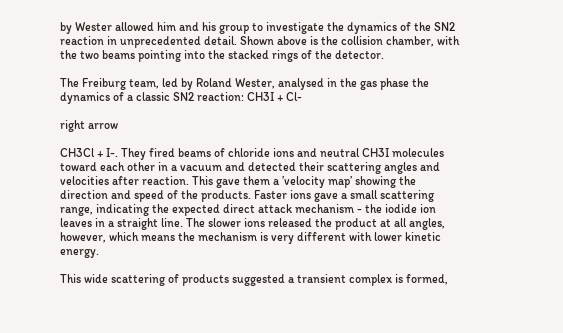by Wester allowed him and his group to investigate the dynamics of the SN2 reaction in unprecedented detail. Shown above is the collision chamber, with the two beams pointing into the stacked rings of the detector.

The Freiburg team, led by Roland Wester, analysed in the gas phase the dynamics of a classic SN2 reaction: CH3I + Cl-

right arrow

CH3Cl + I-. They fired beams of chloride ions and neutral CH3I molecules toward each other in a vacuum and detected their scattering angles and velocities after reaction. This gave them a ’velocity map’ showing the direction and speed of the products. Faster ions gave a small scattering range, indicating the expected direct attack mechanism - the iodide ion leaves in a straight line. The slower ions released the product at all angles, however, which means the mechanism is very different with lower kinetic energy.

This wide scattering of products suggested a transient complex is formed,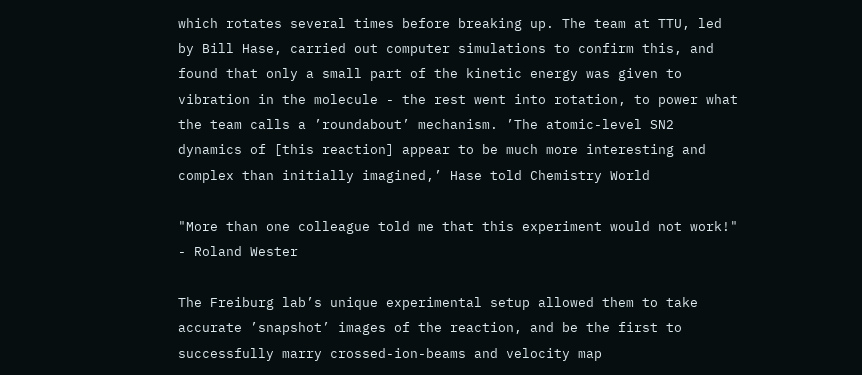which rotates several times before breaking up. The team at TTU, led by Bill Hase, carried out computer simulations to confirm this, and found that only a small part of the kinetic energy was given to vibration in the molecule - the rest went into rotation, to power what the team calls a ’roundabout’ mechanism. ’The atomic-level SN2 dynamics of [this reaction] appear to be much more interesting and complex than initially imagined,’ Hase told Chemistry World

"More than one colleague told me that this experiment would not work!" - Roland Wester

The Freiburg lab’s unique experimental setup allowed them to take accurate ’snapshot’ images of the reaction, and be the first to successfully marry crossed-ion-beams and velocity map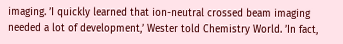imaging. ’I quickly learned that ion-neutral crossed beam imaging needed a lot of development,’ Wester told Chemistry World. ’In fact,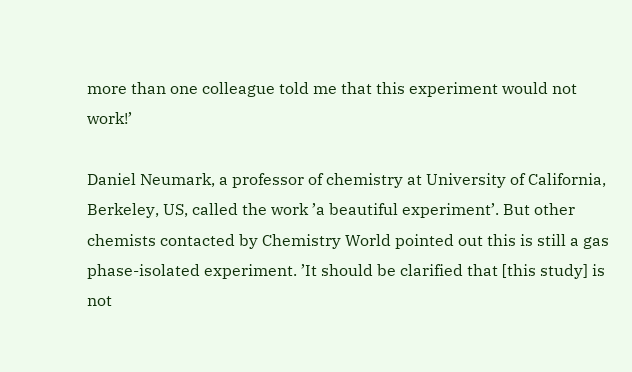more than one colleague told me that this experiment would not work!’

Daniel Neumark, a professor of chemistry at University of California, Berkeley, US, called the work ’a beautiful experiment’. But other chemists contacted by Chemistry World pointed out this is still a gas phase-isolated experiment. ’It should be clarified that [this study] is not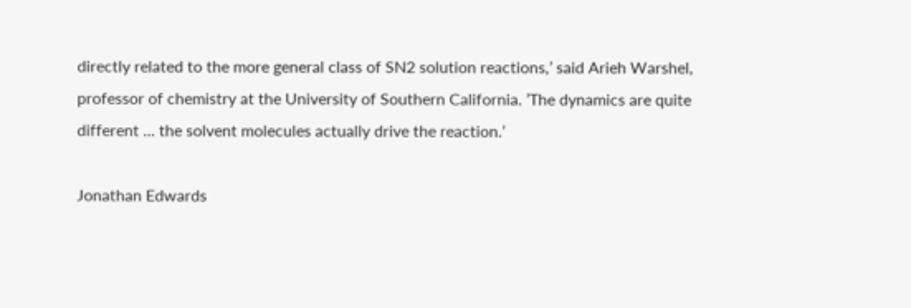directly related to the more general class of SN2 solution reactions,’ said Arieh Warshel, professor of chemistry at the University of Southern California. ’The dynamics are quite different ... the solvent molecules actually drive the reaction.’

Jonathan Edwards